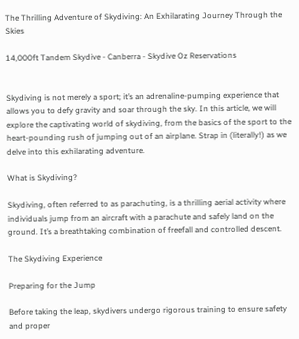The Thrilling Adventure of Skydiving: An Exhilarating Journey Through the Skies

14,000ft Tandem Skydive - Canberra - Skydive Oz Reservations


Skydiving is not merely a sport; it’s an adrenaline-pumping experience that allows you to defy gravity and soar through the sky. In this article, we will explore the captivating world of skydiving, from the basics of the sport to the heart-pounding rush of jumping out of an airplane. Strap in (literally!) as we delve into this exhilarating adventure.

What is Skydiving?

Skydiving, often referred to as parachuting, is a thrilling aerial activity where individuals jump from an aircraft with a parachute and safely land on the ground. It’s a breathtaking combination of freefall and controlled descent.

The Skydiving Experience

Preparing for the Jump

Before taking the leap, skydivers undergo rigorous training to ensure safety and proper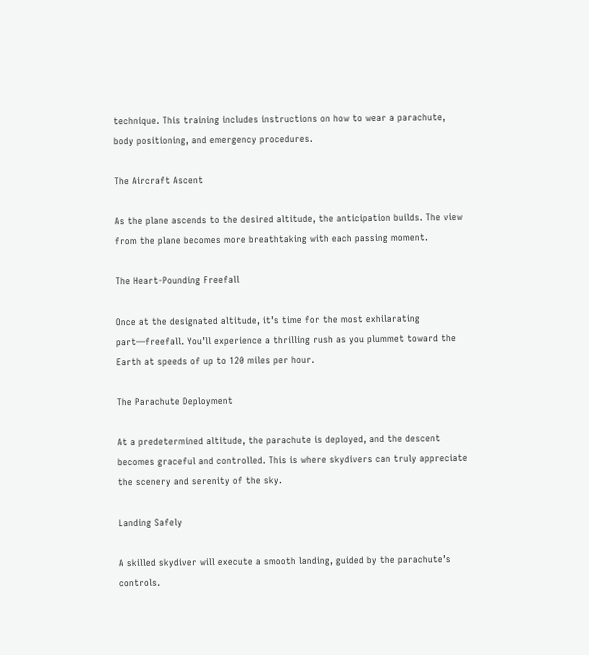technique. This training includes instructions on how to wear a parachute, body positioning, and emergency procedures.

The Aircraft Ascent

As the plane ascends to the desired altitude, the anticipation builds. The view from the plane becomes more breathtaking with each passing moment.

The Heart-Pounding Freefall

Once at the designated altitude, it’s time for the most exhilarating part—freefall. You’ll experience a thrilling rush as you plummet toward the Earth at speeds of up to 120 miles per hour.

The Parachute Deployment

At a predetermined altitude, the parachute is deployed, and the descent becomes graceful and controlled. This is where skydivers can truly appreciate the scenery and serenity of the sky.

Landing Safely

A skilled skydiver will execute a smooth landing, guided by the parachute’s controls.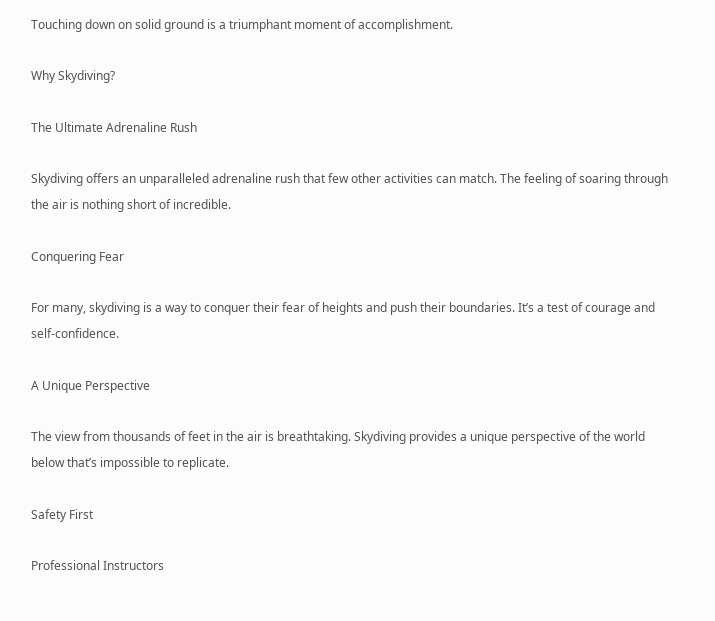Touching down on solid ground is a triumphant moment of accomplishment.

Why Skydiving?

The Ultimate Adrenaline Rush

Skydiving offers an unparalleled adrenaline rush that few other activities can match. The feeling of soaring through the air is nothing short of incredible.

Conquering Fear

For many, skydiving is a way to conquer their fear of heights and push their boundaries. It’s a test of courage and self-confidence.

A Unique Perspective

The view from thousands of feet in the air is breathtaking. Skydiving provides a unique perspective of the world below that’s impossible to replicate.

Safety First

Professional Instructors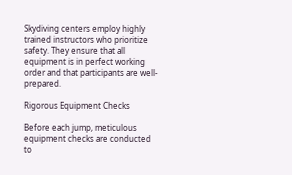Skydiving centers employ highly trained instructors who prioritize safety. They ensure that all equipment is in perfect working order and that participants are well-prepared.

Rigorous Equipment Checks

Before each jump, meticulous equipment checks are conducted to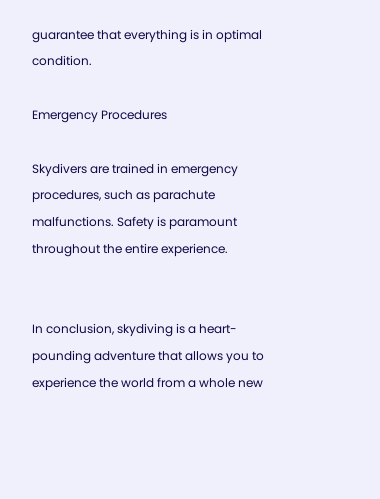guarantee that everything is in optimal condition.

Emergency Procedures

Skydivers are trained in emergency procedures, such as parachute malfunctions. Safety is paramount throughout the entire experience.


In conclusion, skydiving is a heart-pounding adventure that allows you to experience the world from a whole new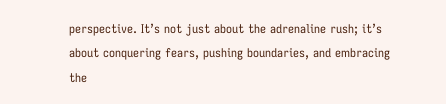perspective. It’s not just about the adrenaline rush; it’s about conquering fears, pushing boundaries, and embracing the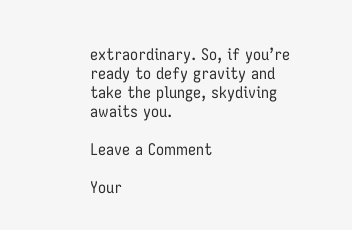extraordinary. So, if you’re ready to defy gravity and take the plunge, skydiving awaits you.

Leave a Comment

Your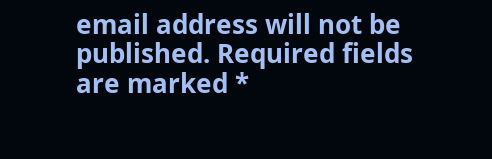email address will not be published. Required fields are marked *